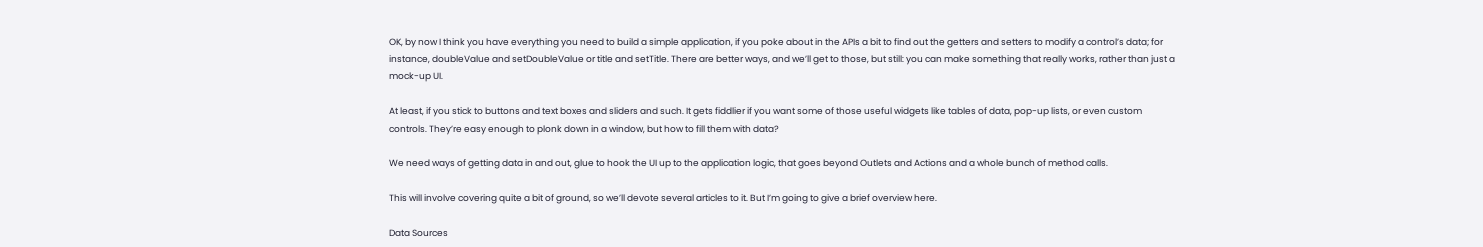OK, by now I think you have everything you need to build a simple application, if you poke about in the APIs a bit to find out the getters and setters to modify a control’s data; for instance, doubleValue and setDoubleValue or title and setTitle. There are better ways, and we’ll get to those, but still: you can make something that really works, rather than just a mock-up UI.

At least, if you stick to buttons and text boxes and sliders and such. It gets fiddlier if you want some of those useful widgets like tables of data, pop-up lists, or even custom controls. They’re easy enough to plonk down in a window, but how to fill them with data?

We need ways of getting data in and out, glue to hook the UI up to the application logic, that goes beyond Outlets and Actions and a whole bunch of method calls.

This will involve covering quite a bit of ground, so we’ll devote several articles to it. But I’m going to give a brief overview here.

Data Sources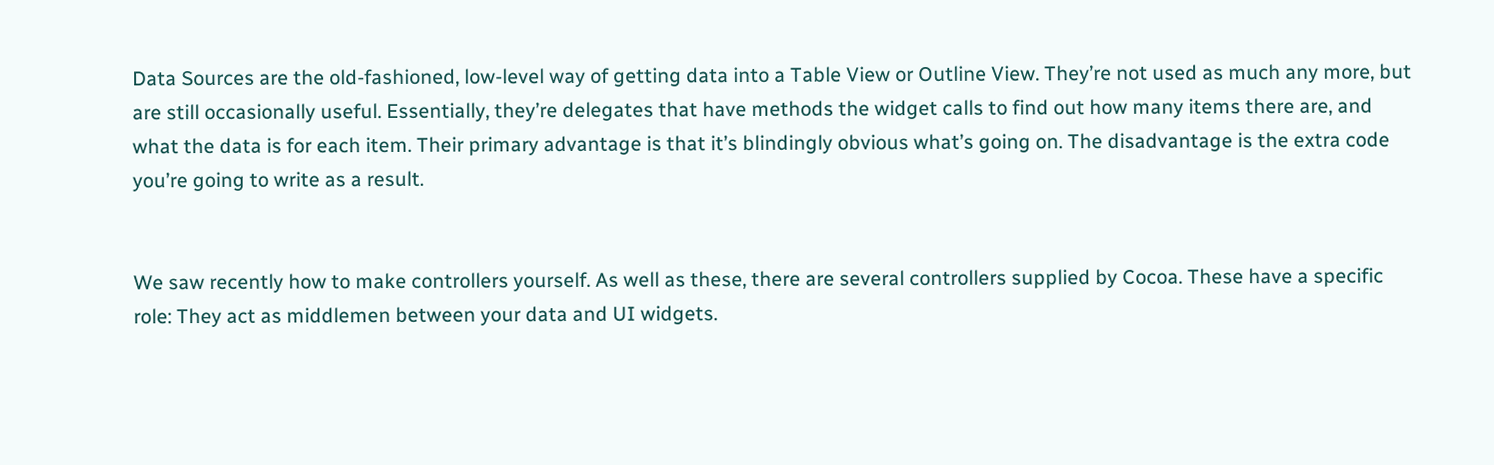Data Sources are the old-fashioned, low-level way of getting data into a Table View or Outline View. They’re not used as much any more, but are still occasionally useful. Essentially, they’re delegates that have methods the widget calls to find out how many items there are, and what the data is for each item. Their primary advantage is that it’s blindingly obvious what’s going on. The disadvantage is the extra code you’re going to write as a result.


We saw recently how to make controllers yourself. As well as these, there are several controllers supplied by Cocoa. These have a specific role: They act as middlemen between your data and UI widgets.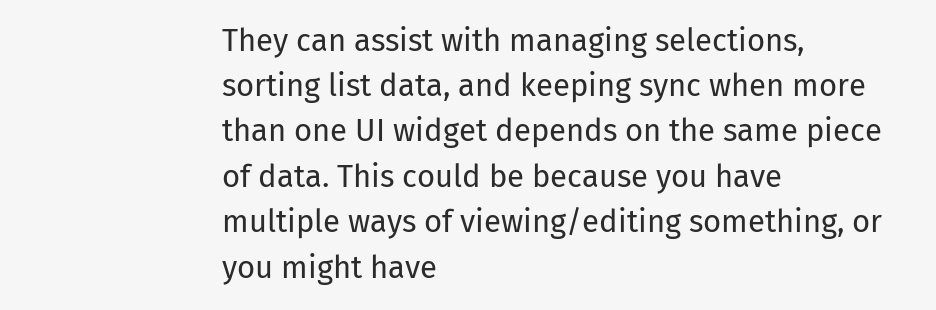They can assist with managing selections, sorting list data, and keeping sync when more than one UI widget depends on the same piece of data. This could be because you have multiple ways of viewing/editing something, or you might have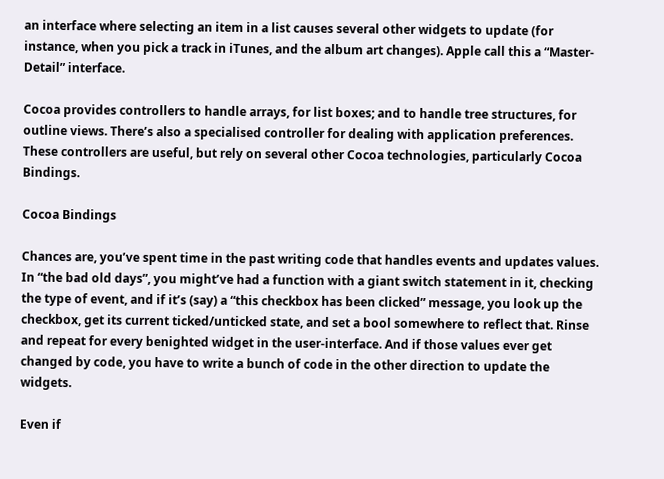an interface where selecting an item in a list causes several other widgets to update (for instance, when you pick a track in iTunes, and the album art changes). Apple call this a “Master-Detail” interface.

Cocoa provides controllers to handle arrays, for list boxes; and to handle tree structures, for outline views. There’s also a specialised controller for dealing with application preferences. These controllers are useful, but rely on several other Cocoa technologies, particularly Cocoa Bindings.

Cocoa Bindings

Chances are, you’ve spent time in the past writing code that handles events and updates values. In “the bad old days”, you might’ve had a function with a giant switch statement in it, checking the type of event, and if it’s (say) a “this checkbox has been clicked” message, you look up the checkbox, get its current ticked/unticked state, and set a bool somewhere to reflect that. Rinse and repeat for every benighted widget in the user-interface. And if those values ever get changed by code, you have to write a bunch of code in the other direction to update the widgets.

Even if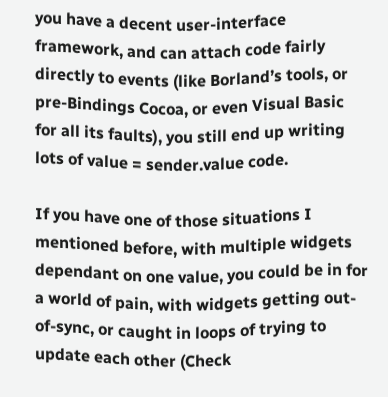you have a decent user-interface framework, and can attach code fairly directly to events (like Borland’s tools, or pre-Bindings Cocoa, or even Visual Basic for all its faults), you still end up writing lots of value = sender.value code.

If you have one of those situations I mentioned before, with multiple widgets dependant on one value, you could be in for a world of pain, with widgets getting out-of-sync, or caught in loops of trying to update each other (Check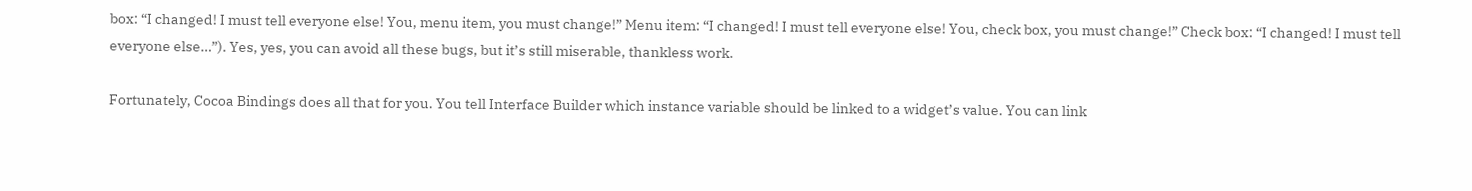box: “I changed! I must tell everyone else! You, menu item, you must change!” Menu item: “I changed! I must tell everyone else! You, check box, you must change!” Check box: “I changed! I must tell everyone else…”). Yes, yes, you can avoid all these bugs, but it’s still miserable, thankless work.

Fortunately, Cocoa Bindings does all that for you. You tell Interface Builder which instance variable should be linked to a widget’s value. You can link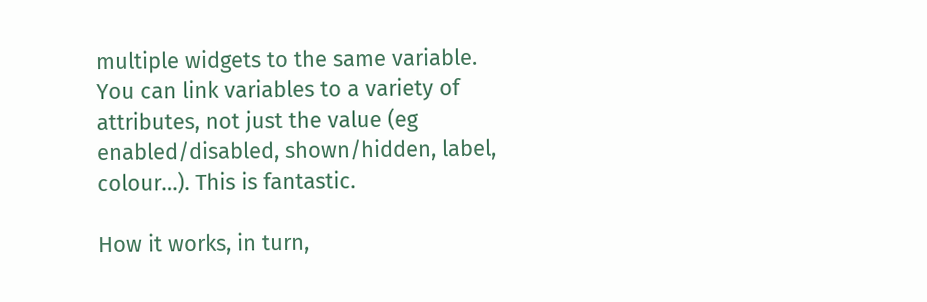multiple widgets to the same variable. You can link variables to a variety of attributes, not just the value (eg enabled/disabled, shown/hidden, label, colour…). This is fantastic.

How it works, in turn,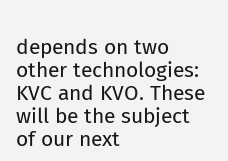depends on two other technologies: KVC and KVO. These will be the subject of our next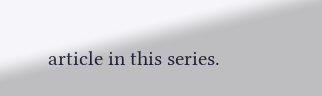article in this series.